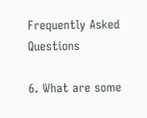Frequently Asked Questions

6. What are some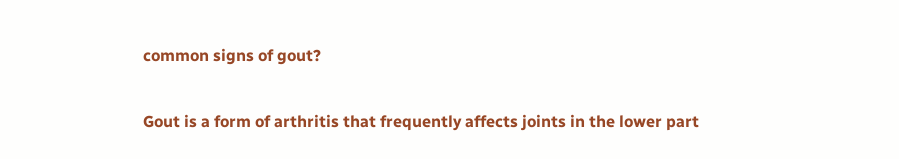common signs of gout?

Gout is a form of arthritis that frequently affects joints in the lower part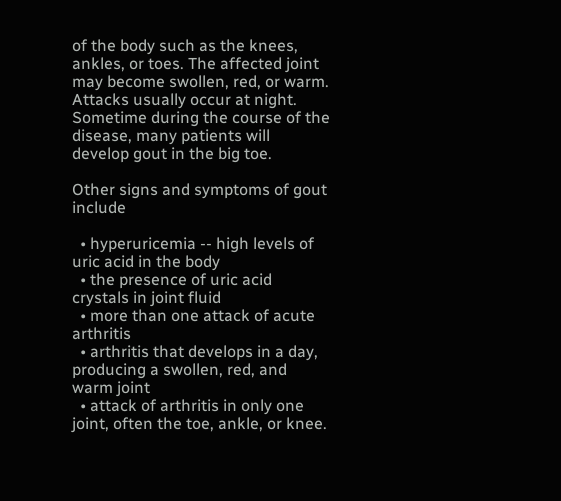of the body such as the knees, ankles, or toes. The affected joint may become swollen, red, or warm. Attacks usually occur at night. Sometime during the course of the disease, many patients will develop gout in the big toe.

Other signs and symptoms of gout include

  • hyperuricemia -- high levels of uric acid in the body
  • the presence of uric acid crystals in joint fluid
  • more than one attack of acute arthritis
  • arthritis that develops in a day, producing a swollen, red, and warm joint
  • attack of arthritis in only one joint, often the toe, ankle, or knee.